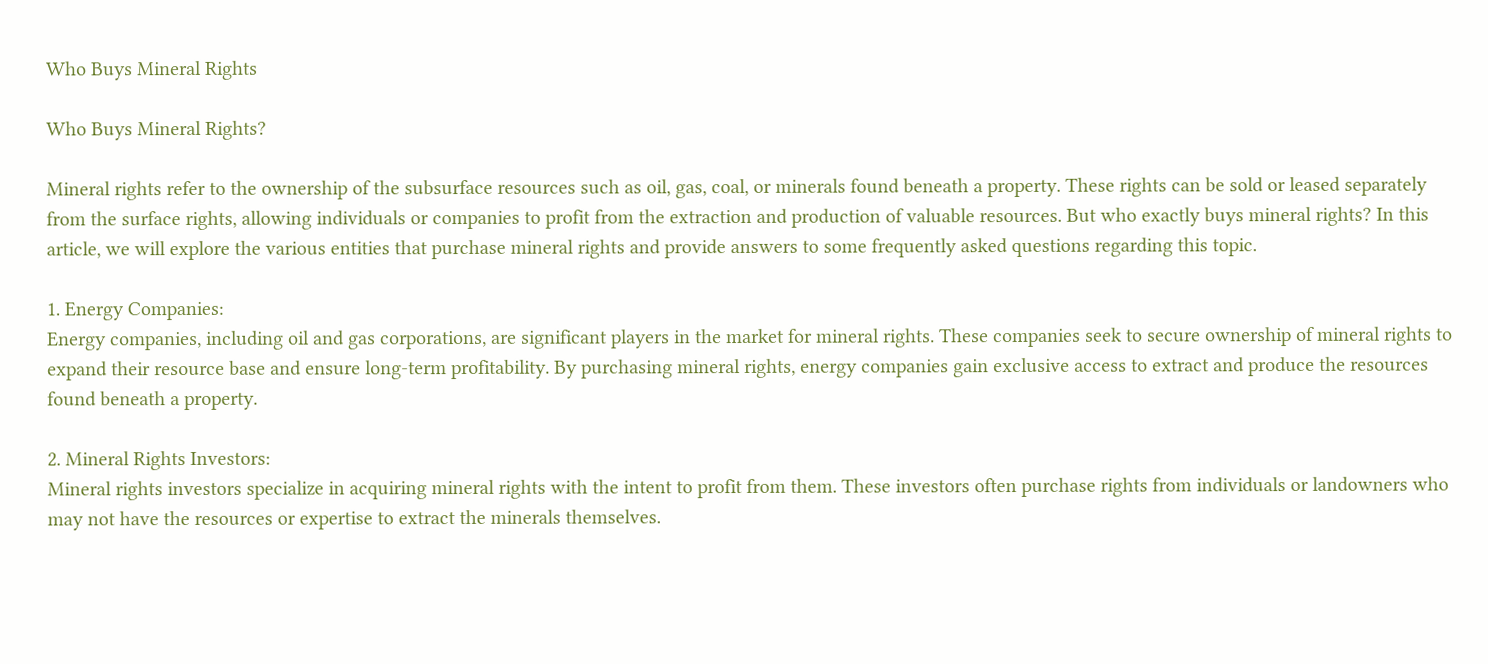Who Buys Mineral Rights

Who Buys Mineral Rights?

Mineral rights refer to the ownership of the subsurface resources such as oil, gas, coal, or minerals found beneath a property. These rights can be sold or leased separately from the surface rights, allowing individuals or companies to profit from the extraction and production of valuable resources. But who exactly buys mineral rights? In this article, we will explore the various entities that purchase mineral rights and provide answers to some frequently asked questions regarding this topic.

1. Energy Companies:
Energy companies, including oil and gas corporations, are significant players in the market for mineral rights. These companies seek to secure ownership of mineral rights to expand their resource base and ensure long-term profitability. By purchasing mineral rights, energy companies gain exclusive access to extract and produce the resources found beneath a property.

2. Mineral Rights Investors:
Mineral rights investors specialize in acquiring mineral rights with the intent to profit from them. These investors often purchase rights from individuals or landowners who may not have the resources or expertise to extract the minerals themselves.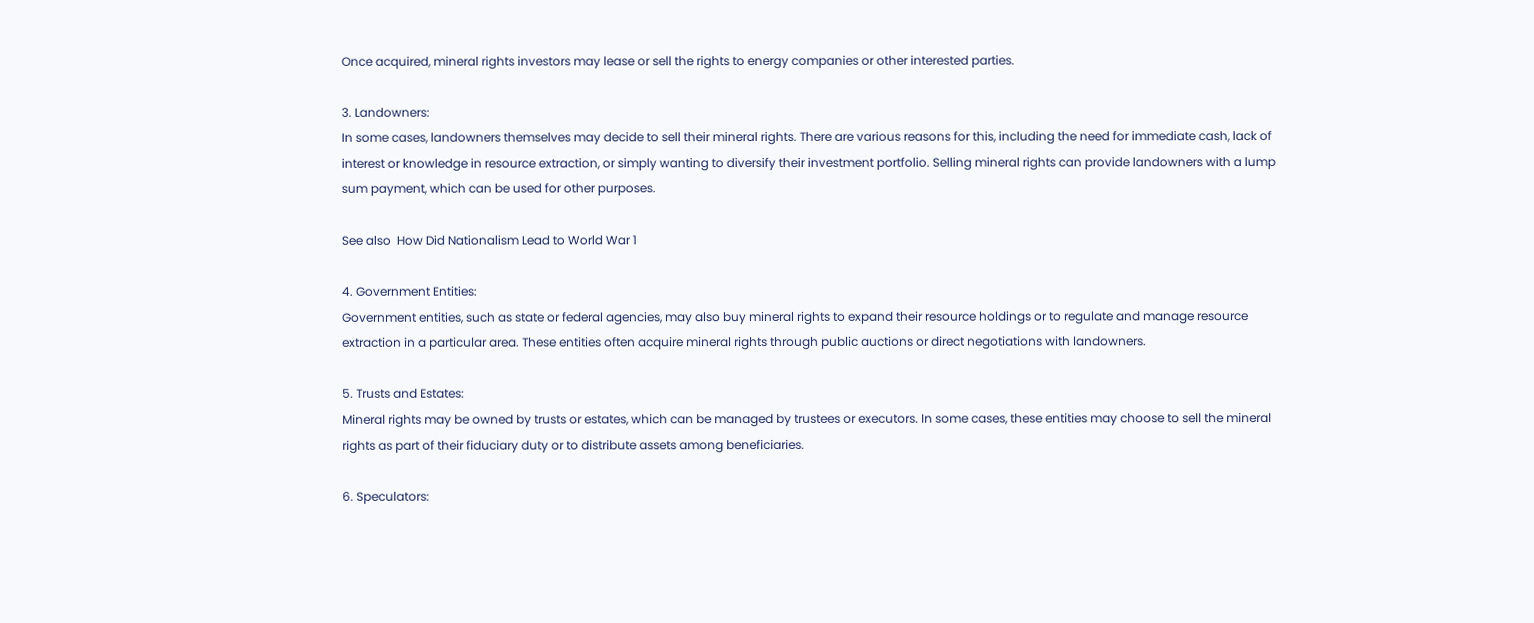Once acquired, mineral rights investors may lease or sell the rights to energy companies or other interested parties.

3. Landowners:
In some cases, landowners themselves may decide to sell their mineral rights. There are various reasons for this, including the need for immediate cash, lack of interest or knowledge in resource extraction, or simply wanting to diversify their investment portfolio. Selling mineral rights can provide landowners with a lump sum payment, which can be used for other purposes.

See also  How Did Nationalism Lead to World War 1

4. Government Entities:
Government entities, such as state or federal agencies, may also buy mineral rights to expand their resource holdings or to regulate and manage resource extraction in a particular area. These entities often acquire mineral rights through public auctions or direct negotiations with landowners.

5. Trusts and Estates:
Mineral rights may be owned by trusts or estates, which can be managed by trustees or executors. In some cases, these entities may choose to sell the mineral rights as part of their fiduciary duty or to distribute assets among beneficiaries.

6. Speculators: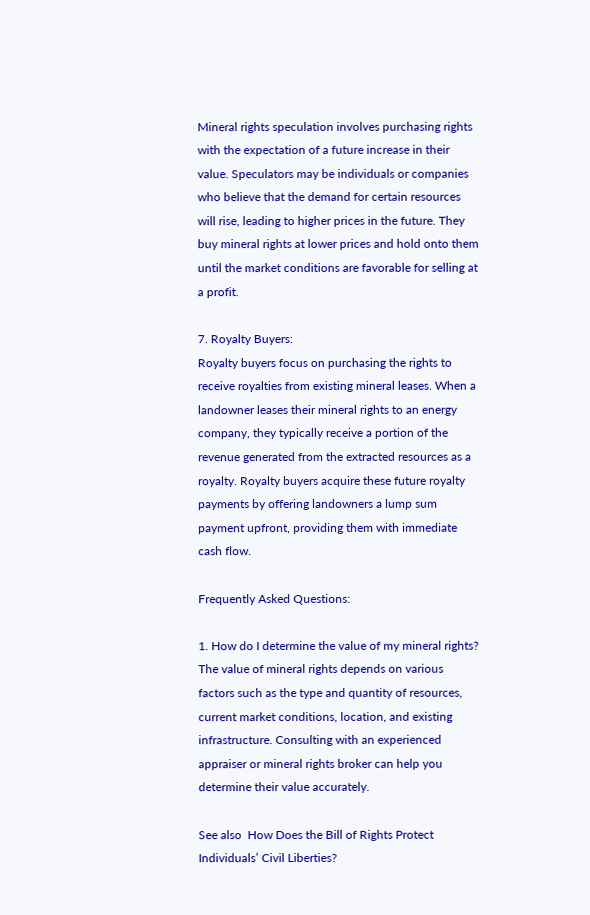Mineral rights speculation involves purchasing rights with the expectation of a future increase in their value. Speculators may be individuals or companies who believe that the demand for certain resources will rise, leading to higher prices in the future. They buy mineral rights at lower prices and hold onto them until the market conditions are favorable for selling at a profit.

7. Royalty Buyers:
Royalty buyers focus on purchasing the rights to receive royalties from existing mineral leases. When a landowner leases their mineral rights to an energy company, they typically receive a portion of the revenue generated from the extracted resources as a royalty. Royalty buyers acquire these future royalty payments by offering landowners a lump sum payment upfront, providing them with immediate cash flow.

Frequently Asked Questions:

1. How do I determine the value of my mineral rights?
The value of mineral rights depends on various factors such as the type and quantity of resources, current market conditions, location, and existing infrastructure. Consulting with an experienced appraiser or mineral rights broker can help you determine their value accurately.

See also  How Does the Bill of Rights Protect Individuals’ Civil Liberties?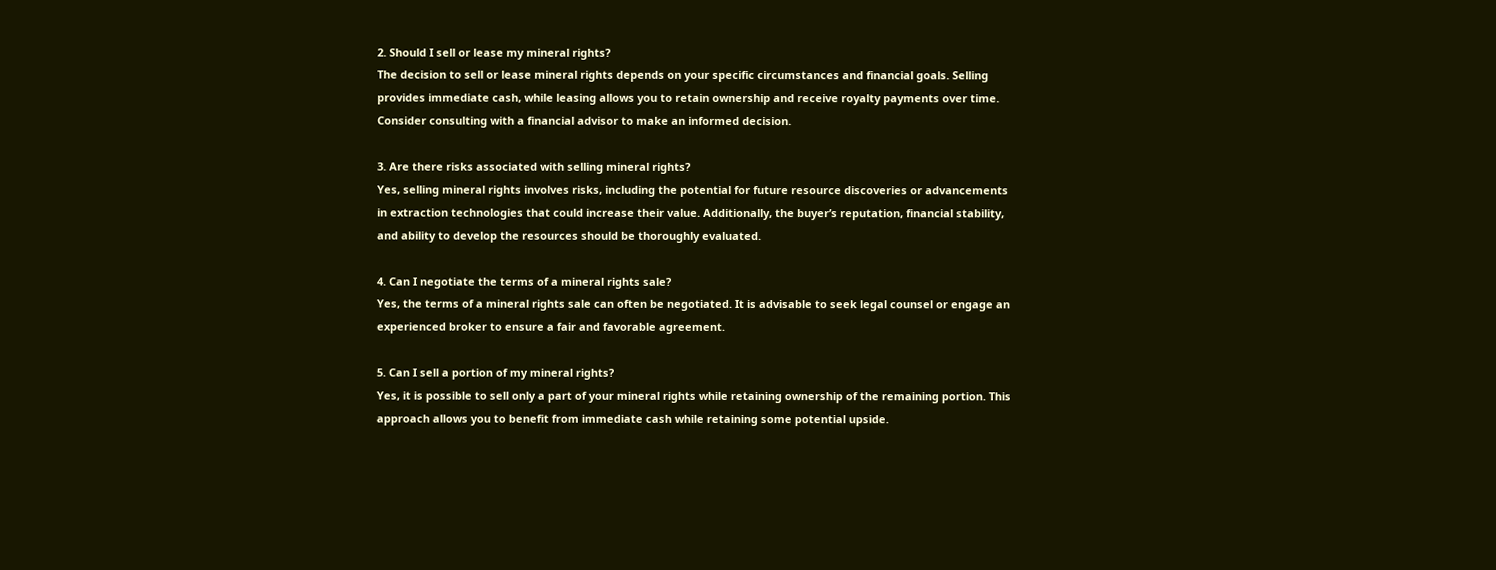2. Should I sell or lease my mineral rights?
The decision to sell or lease mineral rights depends on your specific circumstances and financial goals. Selling provides immediate cash, while leasing allows you to retain ownership and receive royalty payments over time. Consider consulting with a financial advisor to make an informed decision.

3. Are there risks associated with selling mineral rights?
Yes, selling mineral rights involves risks, including the potential for future resource discoveries or advancements in extraction technologies that could increase their value. Additionally, the buyer’s reputation, financial stability, and ability to develop the resources should be thoroughly evaluated.

4. Can I negotiate the terms of a mineral rights sale?
Yes, the terms of a mineral rights sale can often be negotiated. It is advisable to seek legal counsel or engage an experienced broker to ensure a fair and favorable agreement.

5. Can I sell a portion of my mineral rights?
Yes, it is possible to sell only a part of your mineral rights while retaining ownership of the remaining portion. This approach allows you to benefit from immediate cash while retaining some potential upside.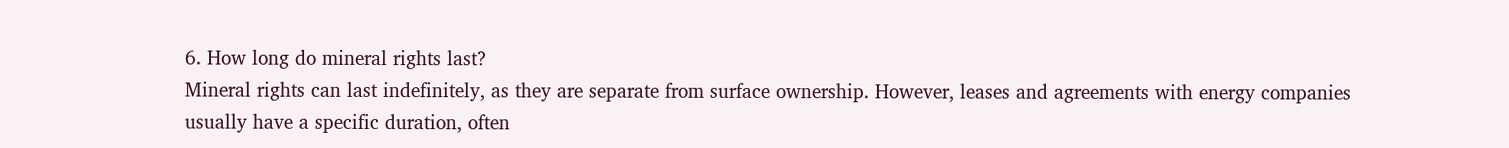6. How long do mineral rights last?
Mineral rights can last indefinitely, as they are separate from surface ownership. However, leases and agreements with energy companies usually have a specific duration, often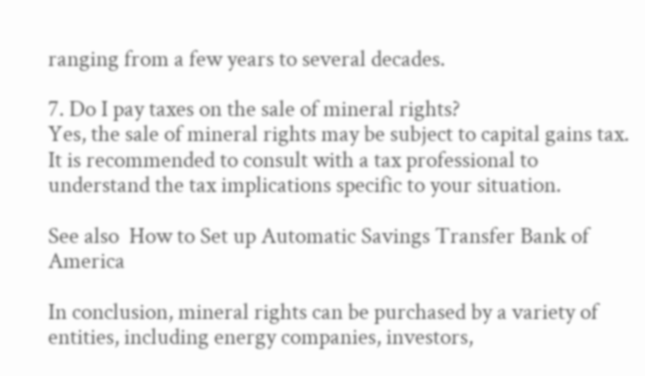ranging from a few years to several decades.

7. Do I pay taxes on the sale of mineral rights?
Yes, the sale of mineral rights may be subject to capital gains tax. It is recommended to consult with a tax professional to understand the tax implications specific to your situation.

See also  How to Set up Automatic Savings Transfer Bank of America

In conclusion, mineral rights can be purchased by a variety of entities, including energy companies, investors,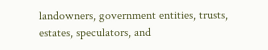landowners, government entities, trusts, estates, speculators, and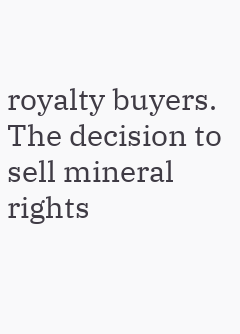royalty buyers. The decision to sell mineral rights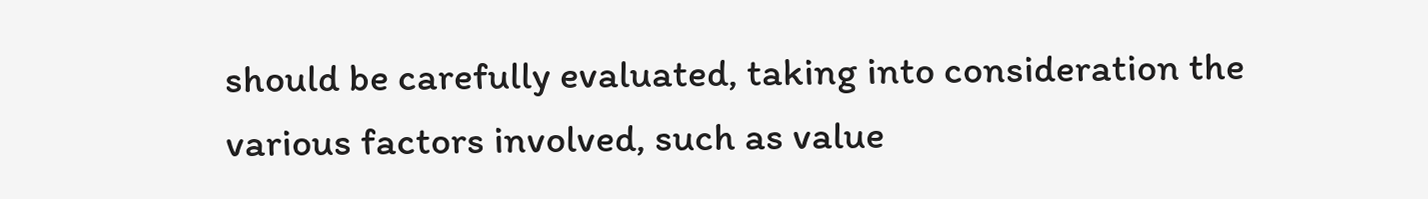should be carefully evaluated, taking into consideration the various factors involved, such as value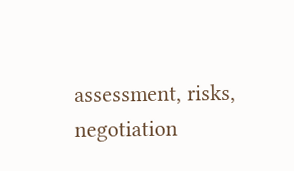assessment, risks, negotiation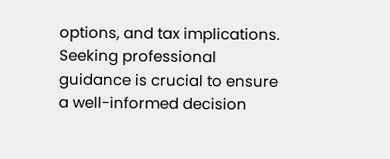options, and tax implications. Seeking professional guidance is crucial to ensure a well-informed decision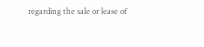regarding the sale or lease of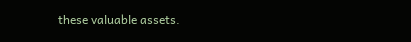these valuable assets.